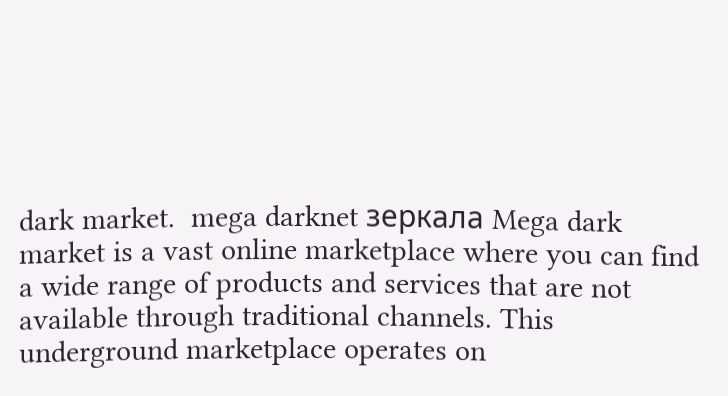dark market.  mega darknet зеркала Mega dark market is a vast online marketplace where you can find a wide range of products and services that are not available through traditional channels. This underground marketplace operates on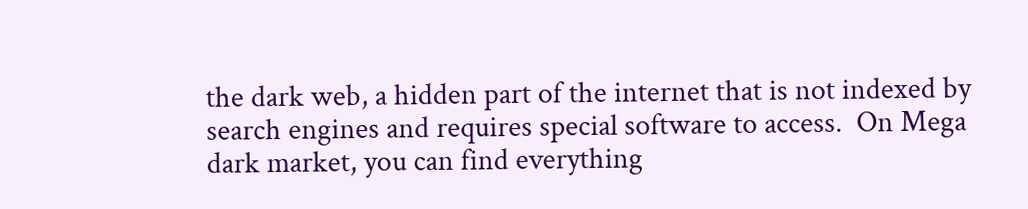the dark web, a hidden part of the internet that is not indexed by search engines and requires special software to access.  On Mega dark market, you can find everything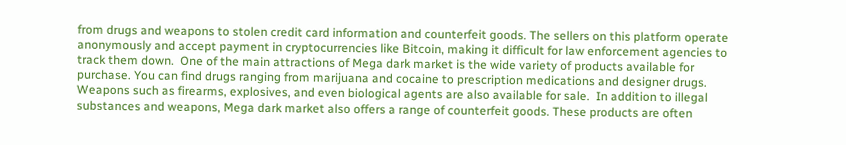from drugs and weapons to stolen credit card information and counterfeit goods. The sellers on this platform operate anonymously and accept payment in cryptocurrencies like Bitcoin, making it difficult for law enforcement agencies to track them down.  One of the main attractions of Mega dark market is the wide variety of products available for purchase. You can find drugs ranging from marijuana and cocaine to prescription medications and designer drugs. Weapons such as firearms, explosives, and even biological agents are also available for sale.  In addition to illegal substances and weapons, Mega dark market also offers a range of counterfeit goods. These products are often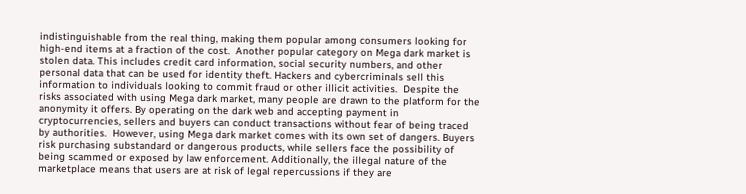indistinguishable from the real thing, making them popular among consumers looking for high-end items at a fraction of the cost.  Another popular category on Mega dark market is stolen data. This includes credit card information, social security numbers, and other personal data that can be used for identity theft. Hackers and cybercriminals sell this information to individuals looking to commit fraud or other illicit activities.  Despite the risks associated with using Mega dark market, many people are drawn to the platform for the anonymity it offers. By operating on the dark web and accepting payment in cryptocurrencies, sellers and buyers can conduct transactions without fear of being traced by authorities.  However, using Mega dark market comes with its own set of dangers. Buyers risk purchasing substandard or dangerous products, while sellers face the possibility of being scammed or exposed by law enforcement. Additionally, the illegal nature of the marketplace means that users are at risk of legal repercussions if they are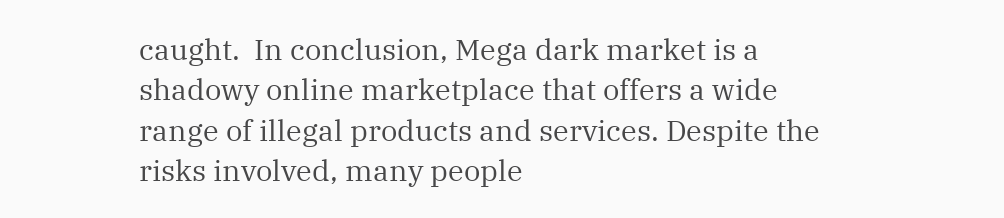caught.  In conclusion, Mega dark market is a shadowy online marketplace that offers a wide range of illegal products and services. Despite the risks involved, many people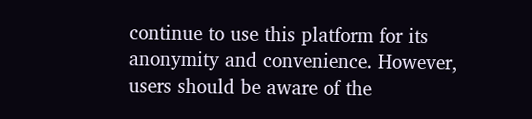continue to use this platform for its anonymity and convenience. However, users should be aware of the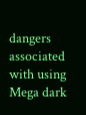dangers associated with using Mega dark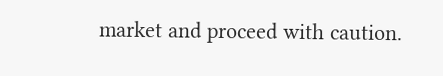market and proceed with caution.